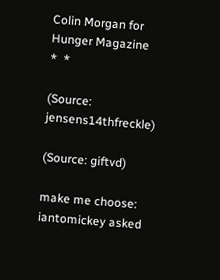Colin Morgan for Hunger Magazine  *  *

(Source: jensens14thfreckle)

(Source: giftvd)

make me choose: iantomickey asked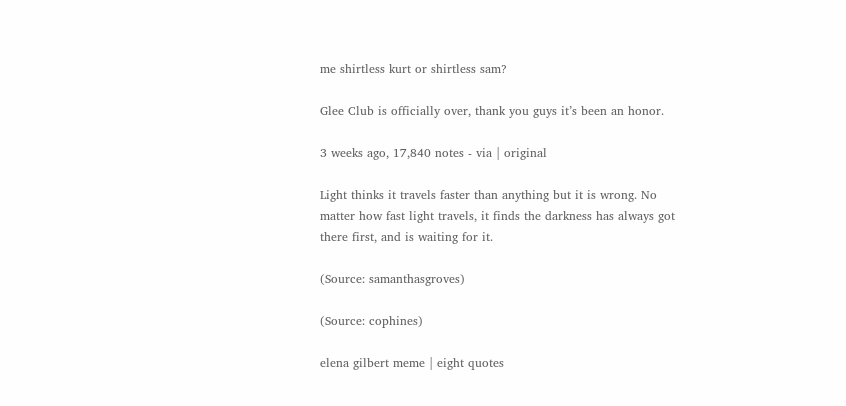me shirtless kurt or shirtless sam?

Glee Club is officially over, thank you guys it’s been an honor.

3 weeks ago, 17,840 notes - via | original

Light thinks it travels faster than anything but it is wrong. No matter how fast light travels, it finds the darkness has always got there first, and is waiting for it.

(Source: samanthasgroves)

(Source: cophines)

elena gilbert meme | eight quotes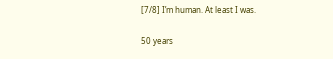[7/8] I’m human. At least I was.

50 years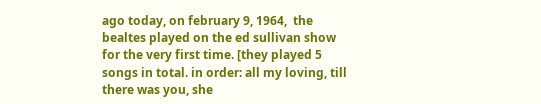ago today, on february 9, 1964,  the bealtes played on the ed sullivan show for the very first time. [they played 5 songs in total. in order: all my loving, till there was you, she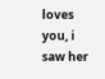loves you, i saw her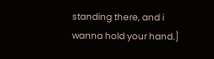standing there, and i wanna hold your hand.]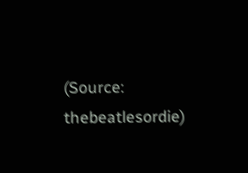(Source: thebeatlesordie)